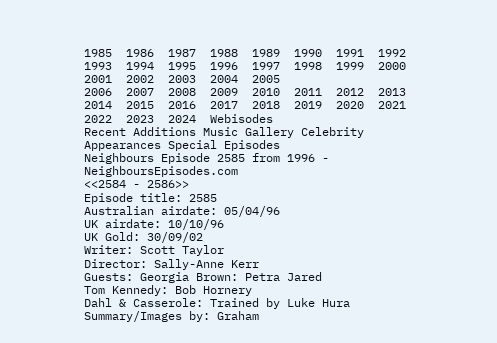1985  1986  1987  1988  1989  1990  1991  1992  1993  1994  1995  1996  1997  1998  1999  2000  2001  2002  2003  2004  2005
2006  2007  2008  2009  2010  2011  2012  2013  2014  2015  2016  2017  2018  2019  2020  2021  2022  2023  2024  Webisodes
Recent Additions Music Gallery Celebrity Appearances Special Episodes
Neighbours Episode 2585 from 1996 - NeighboursEpisodes.com
<<2584 - 2586>>
Episode title: 2585
Australian airdate: 05/04/96
UK airdate: 10/10/96
UK Gold: 30/09/02
Writer: Scott Taylor
Director: Sally-Anne Kerr
Guests: Georgia Brown: Petra Jared
Tom Kennedy: Bob Hornery
Dahl & Casserole: Trained by Luke Hura
Summary/Images by: Graham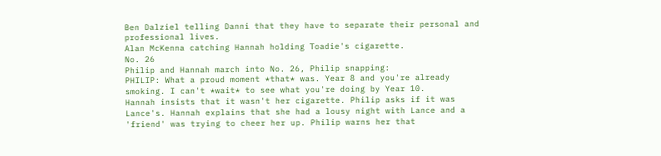Ben Dalziel telling Danni that they have to separate their personal and professional lives.
Alan McKenna catching Hannah holding Toadie's cigarette.
No. 26
Philip and Hannah march into No. 26, Philip snapping:
PHILIP: What a proud moment *that* was. Year 8 and you're already smoking. I can't *wait* to see what you're doing by Year 10.
Hannah insists that it wasn't her cigarette. Philip asks if it was Lance's. Hannah explains that she had a lousy night with Lance and a 'friend' was trying to cheer her up. Philip warns her that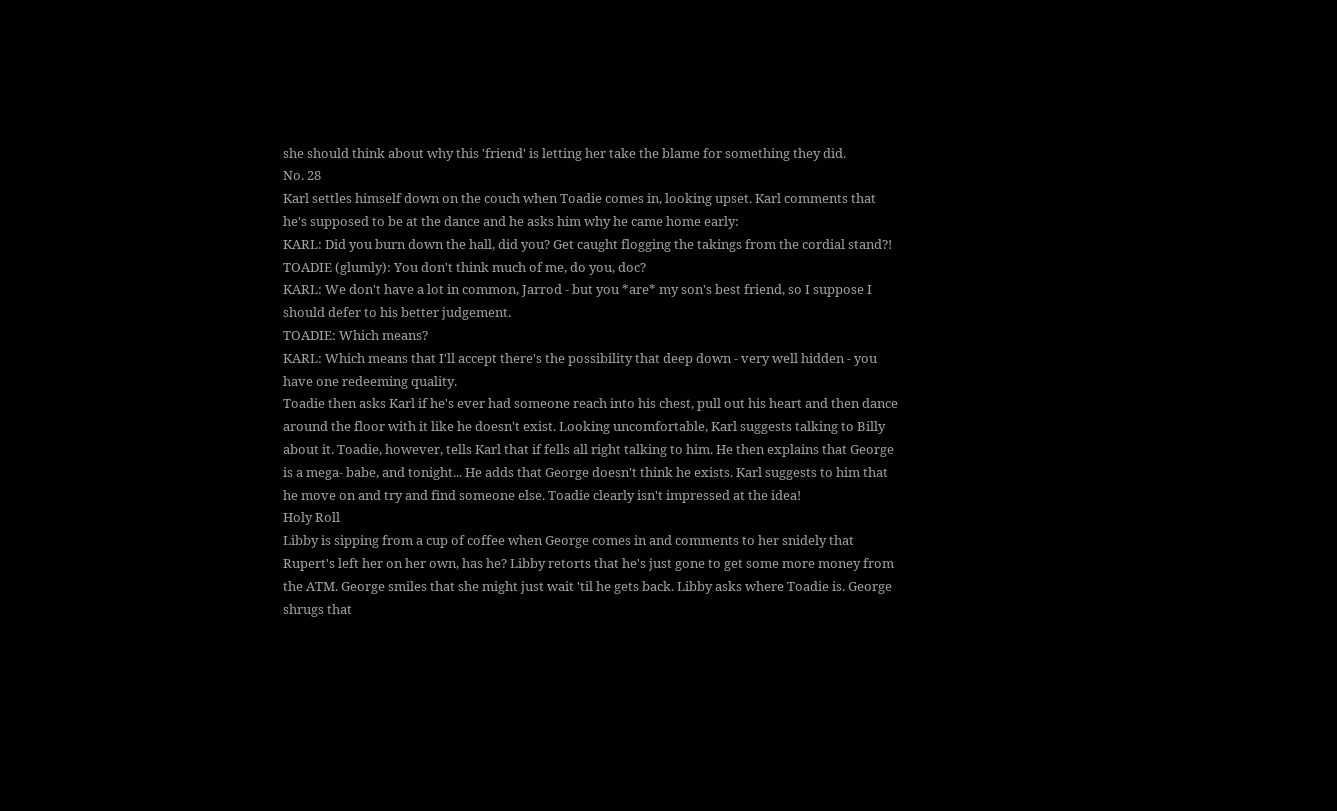she should think about why this 'friend' is letting her take the blame for something they did.
No. 28
Karl settles himself down on the couch when Toadie comes in, looking upset. Karl comments that he's supposed to be at the dance and he asks him why he came home early:
KARL: Did you burn down the hall, did you? Get caught flogging the takings from the cordial stand?!
TOADIE (glumly): You don't think much of me, do you, doc?
KARL: We don't have a lot in common, Jarrod - but you *are* my son's best friend, so I suppose I should defer to his better judgement.
TOADIE: Which means?
KARL: Which means that I'll accept there's the possibility that deep down - very well hidden - you have one redeeming quality.
Toadie then asks Karl if he's ever had someone reach into his chest, pull out his heart and then dance around the floor with it like he doesn't exist. Looking uncomfortable, Karl suggests talking to Billy about it. Toadie, however, tells Karl that if fells all right talking to him. He then explains that George is a mega- babe, and tonight... He adds that George doesn't think he exists. Karl suggests to him that he move on and try and find someone else. Toadie clearly isn't impressed at the idea!
Holy Roll
Libby is sipping from a cup of coffee when George comes in and comments to her snidely that Rupert's left her on her own, has he? Libby retorts that he's just gone to get some more money from the ATM. George smiles that she might just wait 'til he gets back. Libby asks where Toadie is. George shrugs that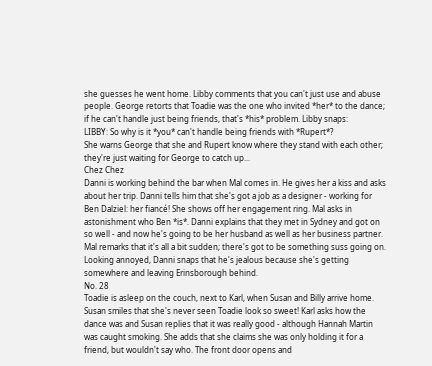she guesses he went home. Libby comments that you can't just use and abuse people. George retorts that Toadie was the one who invited *her* to the dance; if he can't handle just being friends, that's *his* problem. Libby snaps:
LIBBY: So why is it *you* can't handle being friends with *Rupert*?
She warns George that she and Rupert know where they stand with each other; they're just waiting for George to catch up...
Chez Chez
Danni is working behind the bar when Mal comes in. He gives her a kiss and asks about her trip. Danni tells him that she's got a job as a designer - working for Ben Dalziel: her fiancé! She shows off her engagement ring. Mal asks in astonishment who Ben *is*. Danni explains that they met in Sydney and got on so well - and now he's going to be her husband as well as her business partner. Mal remarks that it's all a bit sudden; there's got to be something suss going on. Looking annoyed, Danni snaps that he's jealous because she's getting somewhere and leaving Erinsborough behind.
No. 28
Toadie is asleep on the couch, next to Karl, when Susan and Billy arrive home. Susan smiles that she's never seen Toadie look so sweet! Karl asks how the dance was and Susan replies that it was really good - although Hannah Martin was caught smoking. She adds that she claims she was only holding it for a friend, but wouldn't say who. The front door opens and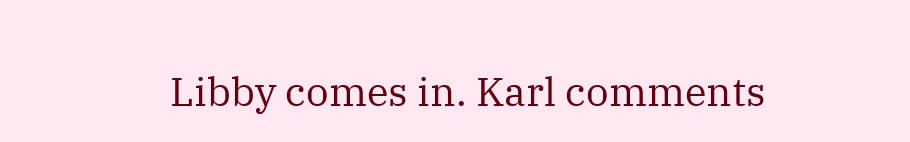Libby comes in. Karl comments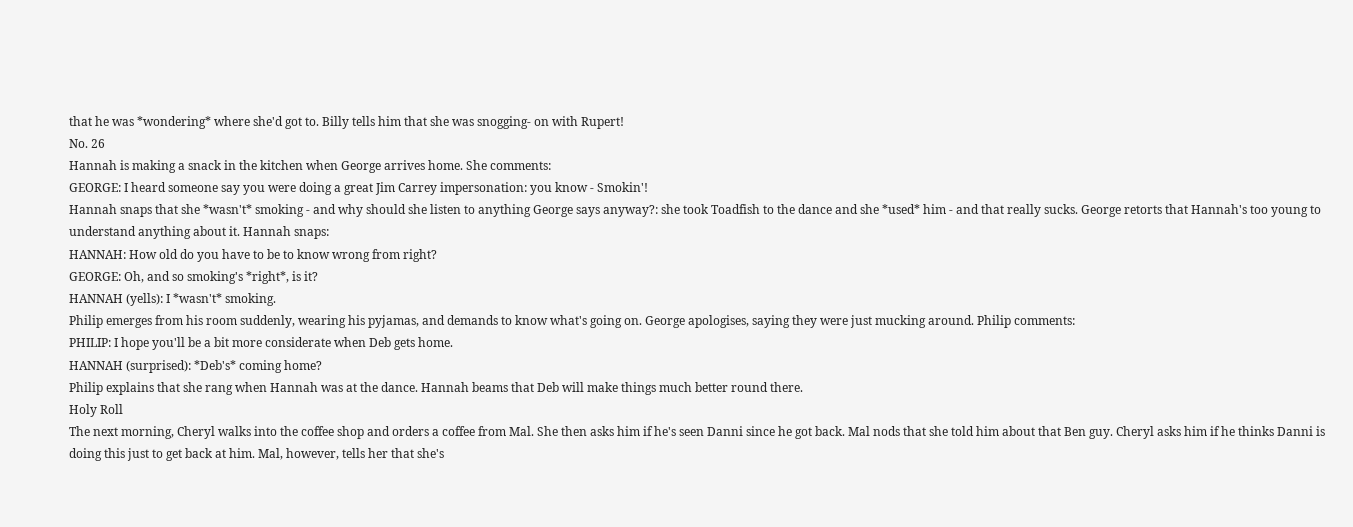that he was *wondering* where she'd got to. Billy tells him that she was snogging- on with Rupert!
No. 26
Hannah is making a snack in the kitchen when George arrives home. She comments:
GEORGE: I heard someone say you were doing a great Jim Carrey impersonation: you know - Smokin'!
Hannah snaps that she *wasn't* smoking - and why should she listen to anything George says anyway?: she took Toadfish to the dance and she *used* him - and that really sucks. George retorts that Hannah's too young to understand anything about it. Hannah snaps:
HANNAH: How old do you have to be to know wrong from right?
GEORGE: Oh, and so smoking's *right*, is it?
HANNAH (yells): I *wasn't* smoking.
Philip emerges from his room suddenly, wearing his pyjamas, and demands to know what's going on. George apologises, saying they were just mucking around. Philip comments:
PHILIP: I hope you'll be a bit more considerate when Deb gets home.
HANNAH (surprised): *Deb's* coming home?
Philip explains that she rang when Hannah was at the dance. Hannah beams that Deb will make things much better round there.
Holy Roll
The next morning, Cheryl walks into the coffee shop and orders a coffee from Mal. She then asks him if he's seen Danni since he got back. Mal nods that she told him about that Ben guy. Cheryl asks him if he thinks Danni is doing this just to get back at him. Mal, however, tells her that she's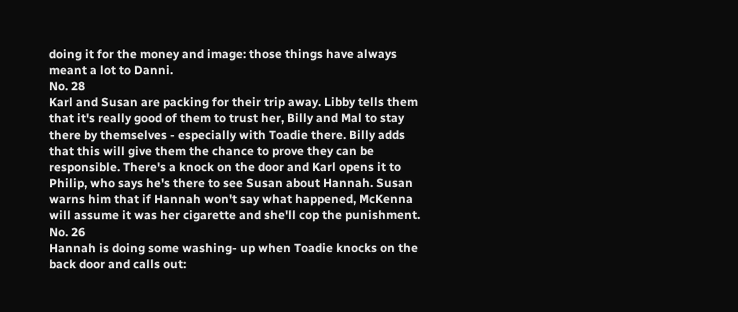doing it for the money and image: those things have always meant a lot to Danni.
No. 28
Karl and Susan are packing for their trip away. Libby tells them that it's really good of them to trust her, Billy and Mal to stay there by themselves - especially with Toadie there. Billy adds that this will give them the chance to prove they can be responsible. There's a knock on the door and Karl opens it to Philip, who says he's there to see Susan about Hannah. Susan warns him that if Hannah won't say what happened, McKenna will assume it was her cigarette and she'll cop the punishment.
No. 26
Hannah is doing some washing- up when Toadie knocks on the back door and calls out: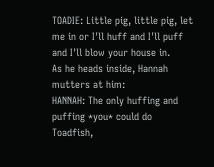TOADIE: Little pig, little pig, let me in or I'll huff and I'll puff and I'll blow your house in.
As he heads inside, Hannah mutters at him:
HANNAH: The only huffing and puffing *you* could do Toadfish,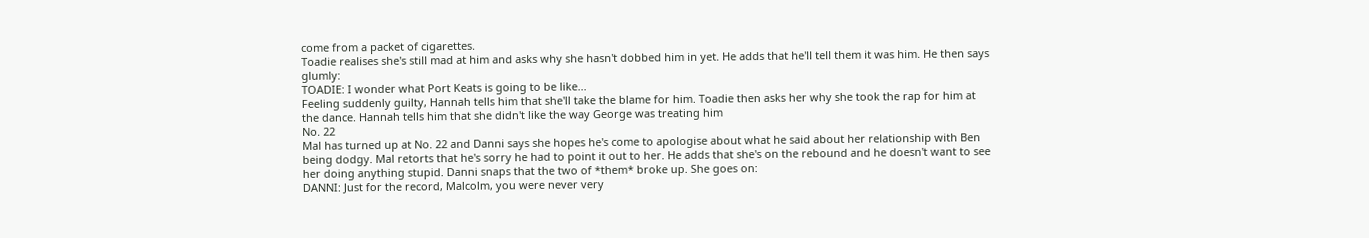come from a packet of cigarettes.
Toadie realises she's still mad at him and asks why she hasn't dobbed him in yet. He adds that he'll tell them it was him. He then says glumly:
TOADIE: I wonder what Port Keats is going to be like...
Feeling suddenly guilty, Hannah tells him that she'll take the blame for him. Toadie then asks her why she took the rap for him at the dance. Hannah tells him that she didn't like the way George was treating him
No. 22
Mal has turned up at No. 22 and Danni says she hopes he's come to apologise about what he said about her relationship with Ben being dodgy. Mal retorts that he's sorry he had to point it out to her. He adds that she's on the rebound and he doesn't want to see her doing anything stupid. Danni snaps that the two of *them* broke up. She goes on:
DANNI: Just for the record, Malcolm, you were never very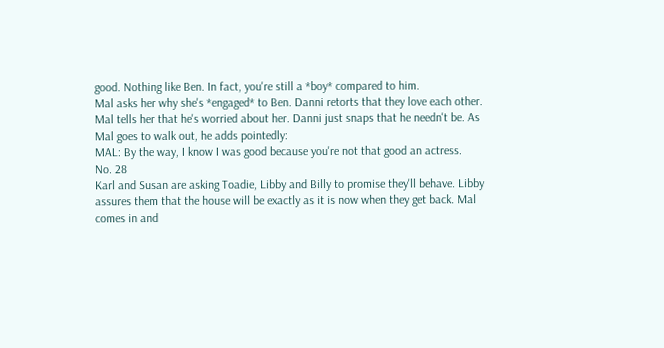good. Nothing like Ben. In fact, you're still a *boy* compared to him.
Mal asks her why she's *engaged* to Ben. Danni retorts that they love each other. Mal tells her that he's worried about her. Danni just snaps that he needn't be. As Mal goes to walk out, he adds pointedly:
MAL: By the way, I know I was good because you're not that good an actress.
No. 28
Karl and Susan are asking Toadie, Libby and Billy to promise they'll behave. Libby assures them that the house will be exactly as it is now when they get back. Mal comes in and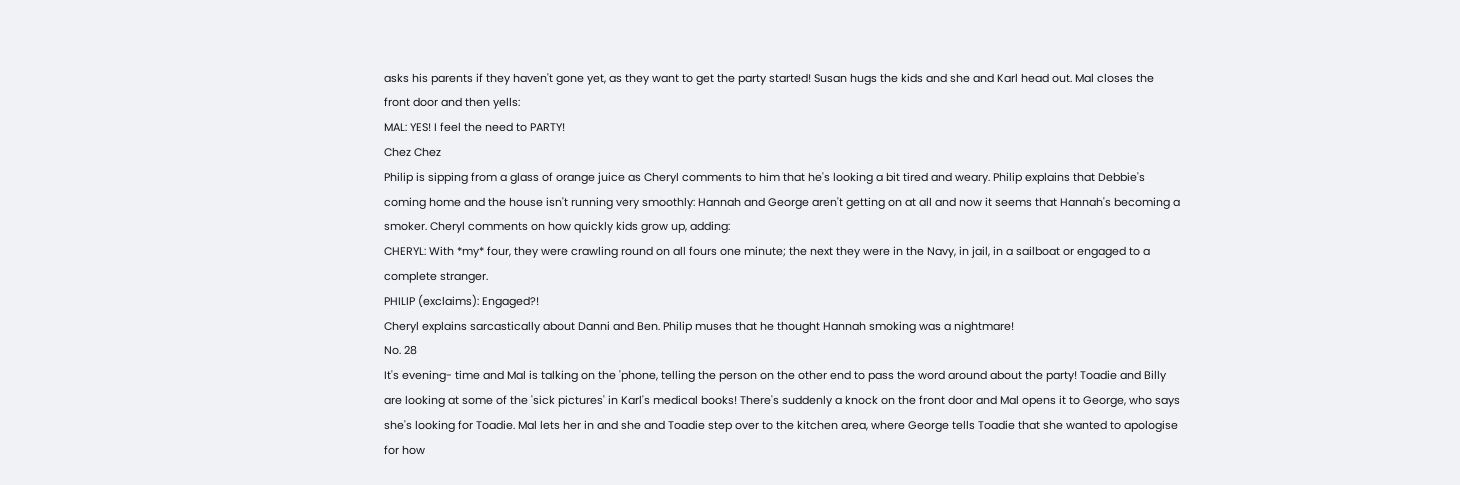asks his parents if they haven't gone yet, as they want to get the party started! Susan hugs the kids and she and Karl head out. Mal closes the front door and then yells:
MAL: YES! I feel the need to PARTY!
Chez Chez
Philip is sipping from a glass of orange juice as Cheryl comments to him that he's looking a bit tired and weary. Philip explains that Debbie's coming home and the house isn't running very smoothly: Hannah and George aren't getting on at all and now it seems that Hannah's becoming a smoker. Cheryl comments on how quickly kids grow up, adding:
CHERYL: With *my* four, they were crawling round on all fours one minute; the next they were in the Navy, in jail, in a sailboat or engaged to a complete stranger.
PHILIP (exclaims): Engaged?!
Cheryl explains sarcastically about Danni and Ben. Philip muses that he thought Hannah smoking was a nightmare!
No. 28
It's evening- time and Mal is talking on the 'phone, telling the person on the other end to pass the word around about the party! Toadie and Billy are looking at some of the 'sick pictures' in Karl's medical books! There's suddenly a knock on the front door and Mal opens it to George, who says she's looking for Toadie. Mal lets her in and she and Toadie step over to the kitchen area, where George tells Toadie that she wanted to apologise for how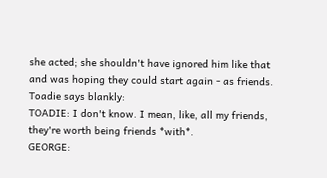she acted; she shouldn't have ignored him like that and was hoping they could start again - as friends. Toadie says blankly:
TOADIE: I don't know. I mean, like, all my friends, they're worth being friends *with*.
GEORGE: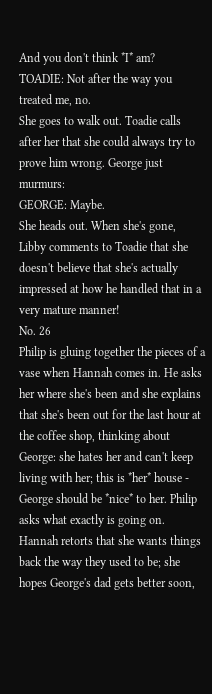And you don't think *I* am?
TOADIE: Not after the way you treated me, no.
She goes to walk out. Toadie calls after her that she could always try to prove him wrong. George just murmurs:
GEORGE: Maybe.
She heads out. When she's gone, Libby comments to Toadie that she doesn't believe that she's actually impressed at how he handled that in a very mature manner!
No. 26
Philip is gluing together the pieces of a vase when Hannah comes in. He asks her where she's been and she explains that she's been out for the last hour at the coffee shop, thinking about George: she hates her and can't keep living with her; this is *her* house - George should be *nice* to her. Philip asks what exactly is going on. Hannah retorts that she wants things back the way they used to be; she hopes George's dad gets better soon,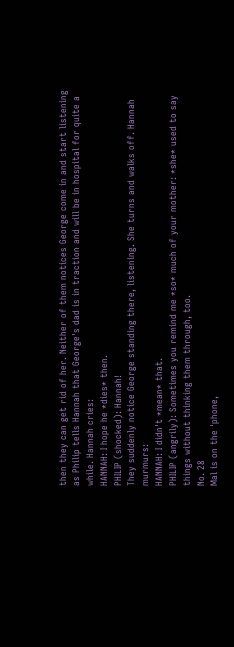then they can get rid of her. Neither of them notices George come in and start listening as Philip tells Hannah that George's dad is in traction and will be in hospital for quite a while. Hannah cries:
HANNAH: I hope he *dies* then.
PHILIP (shocked): Hannah!
They suddenly notice George standing there, listening. She turns and walks off. Hannah murmurs:
HANNAH: I didn't *mean* that.
PHILIP (angrily): Sometimes you remind me *so* much of your mother: *she* used to say things without thinking them through, too.
No. 28
Mal is on the 'phone,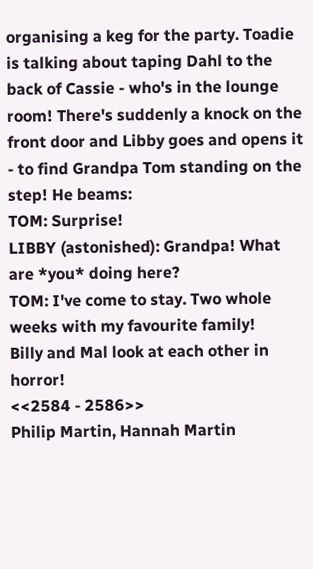organising a keg for the party. Toadie is talking about taping Dahl to the back of Cassie - who's in the lounge room! There's suddenly a knock on the front door and Libby goes and opens it - to find Grandpa Tom standing on the step! He beams:
TOM: Surprise!
LIBBY (astonished): Grandpa! What are *you* doing here?
TOM: I've come to stay. Two whole weeks with my favourite family!
Billy and Mal look at each other in horror!
<<2584 - 2586>>
Philip Martin, Hannah Martin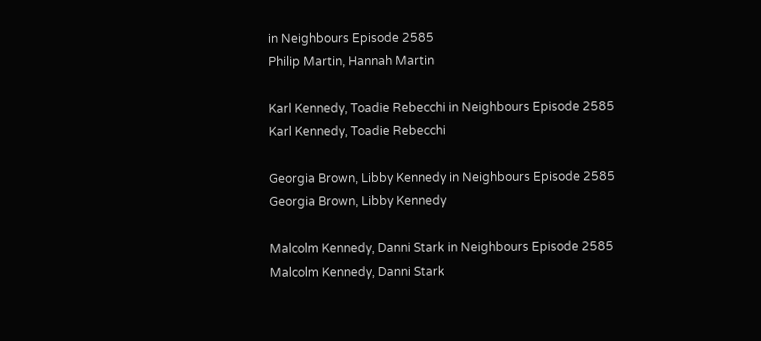in Neighbours Episode 2585
Philip Martin, Hannah Martin

Karl Kennedy, Toadie Rebecchi in Neighbours Episode 2585
Karl Kennedy, Toadie Rebecchi

Georgia Brown, Libby Kennedy in Neighbours Episode 2585
Georgia Brown, Libby Kennedy

Malcolm Kennedy, Danni Stark in Neighbours Episode 2585
Malcolm Kennedy, Danni Stark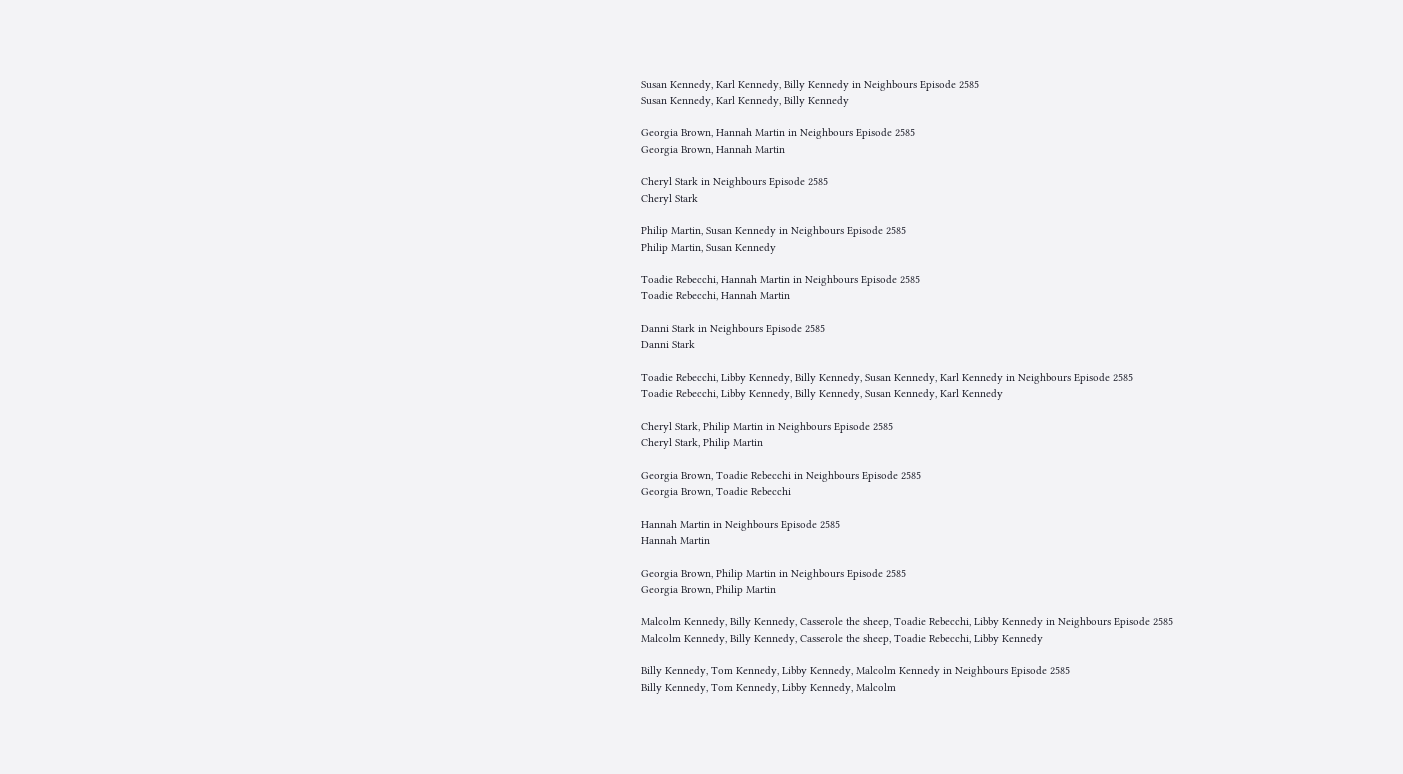Susan Kennedy, Karl Kennedy, Billy Kennedy in Neighbours Episode 2585
Susan Kennedy, Karl Kennedy, Billy Kennedy

Georgia Brown, Hannah Martin in Neighbours Episode 2585
Georgia Brown, Hannah Martin

Cheryl Stark in Neighbours Episode 2585
Cheryl Stark

Philip Martin, Susan Kennedy in Neighbours Episode 2585
Philip Martin, Susan Kennedy

Toadie Rebecchi, Hannah Martin in Neighbours Episode 2585
Toadie Rebecchi, Hannah Martin

Danni Stark in Neighbours Episode 2585
Danni Stark

Toadie Rebecchi, Libby Kennedy, Billy Kennedy, Susan Kennedy, Karl Kennedy in Neighbours Episode 2585
Toadie Rebecchi, Libby Kennedy, Billy Kennedy, Susan Kennedy, Karl Kennedy

Cheryl Stark, Philip Martin in Neighbours Episode 2585
Cheryl Stark, Philip Martin

Georgia Brown, Toadie Rebecchi in Neighbours Episode 2585
Georgia Brown, Toadie Rebecchi

Hannah Martin in Neighbours Episode 2585
Hannah Martin

Georgia Brown, Philip Martin in Neighbours Episode 2585
Georgia Brown, Philip Martin

Malcolm Kennedy, Billy Kennedy, Casserole the sheep, Toadie Rebecchi, Libby Kennedy in Neighbours Episode 2585
Malcolm Kennedy, Billy Kennedy, Casserole the sheep, Toadie Rebecchi, Libby Kennedy

Billy Kennedy, Tom Kennedy, Libby Kennedy, Malcolm Kennedy in Neighbours Episode 2585
Billy Kennedy, Tom Kennedy, Libby Kennedy, Malcolm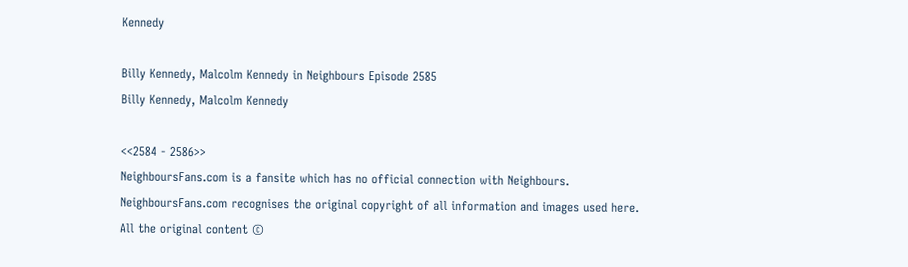Kennedy

Billy Kennedy, Malcolm Kennedy in Neighbours Episode 2585
Billy Kennedy, Malcolm Kennedy

<<2584 - 2586>>
NeighboursFans.com is a fansite which has no official connection with Neighbours.
NeighboursFans.com recognises the original copyright of all information and images used here.
All the original content ©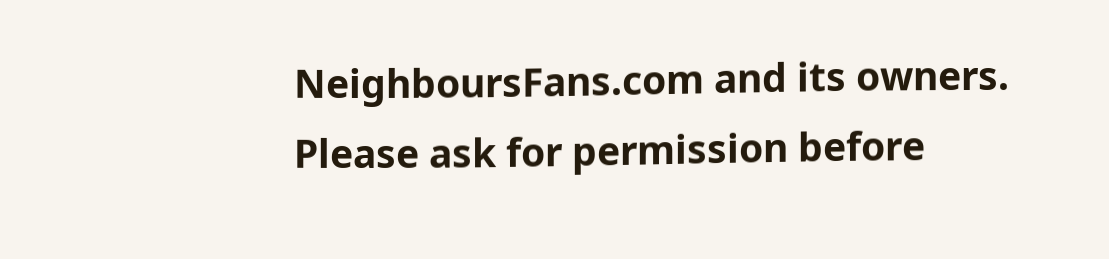NeighboursFans.com and its owners.
Please ask for permission before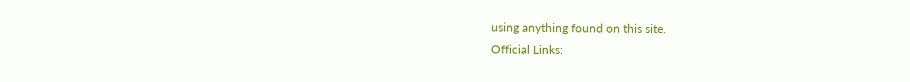using anything found on this site.
Official Links: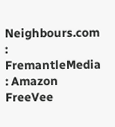Neighbours.com : FremantleMedia : Amazon FreeVee